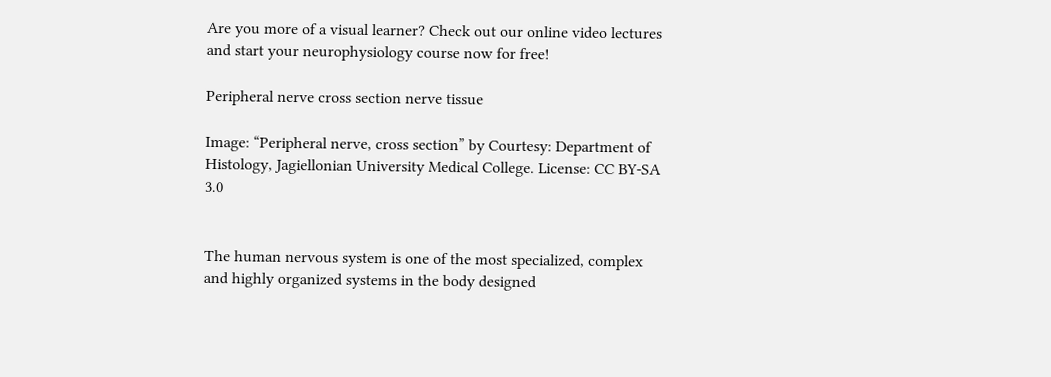Are you more of a visual learner? Check out our online video lectures and start your neurophysiology course now for free!

Peripheral nerve cross section nerve tissue

Image: “Peripheral nerve, cross section” by Courtesy: Department of Histology, Jagiellonian University Medical College. License: CC BY-SA 3.0


The human nervous system is one of the most specialized, complex and highly organized systems in the body designed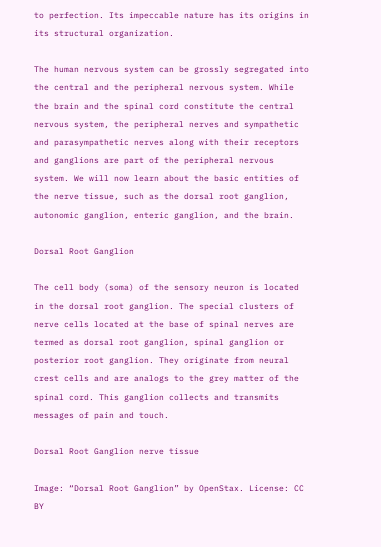to perfection. Its impeccable nature has its origins in its structural organization.

The human nervous system can be grossly segregated into the central and the peripheral nervous system. While the brain and the spinal cord constitute the central nervous system, the peripheral nerves and sympathetic and parasympathetic nerves along with their receptors and ganglions are part of the peripheral nervous system. We will now learn about the basic entities of the nerve tissue, such as the dorsal root ganglion, autonomic ganglion, enteric ganglion, and the brain.

Dorsal Root Ganglion

The cell body (soma) of the sensory neuron is located in the dorsal root ganglion. The special clusters of nerve cells located at the base of spinal nerves are termed as dorsal root ganglion, spinal ganglion or posterior root ganglion. They originate from neural crest cells and are analogs to the grey matter of the spinal cord. This ganglion collects and transmits messages of pain and touch.

Dorsal Root Ganglion nerve tissue

Image: “Dorsal Root Ganglion” by OpenStax. License: CC BY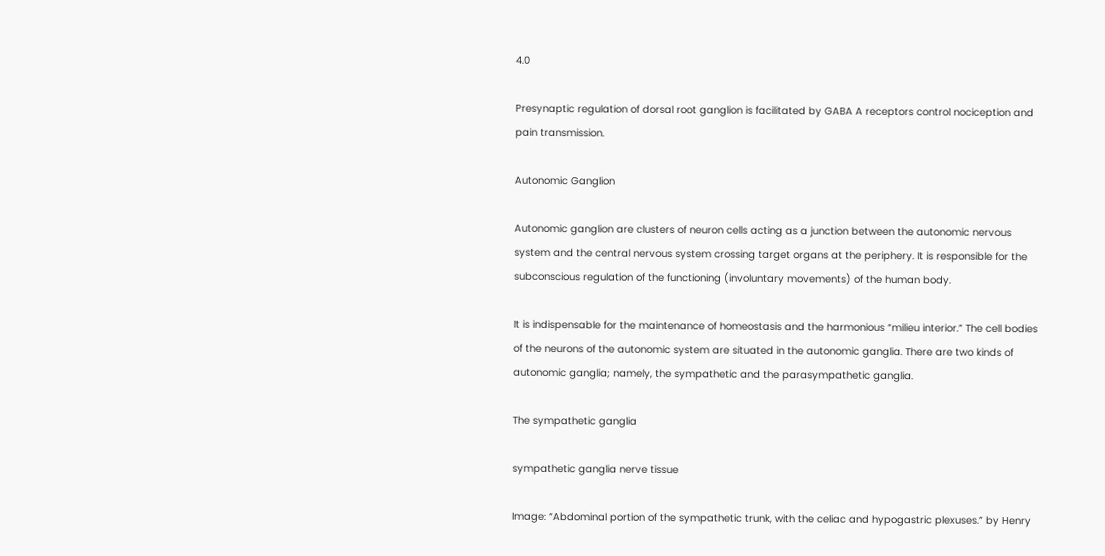4.0

Presynaptic regulation of dorsal root ganglion is facilitated by GABA A receptors control nociception and pain transmission.

Autonomic Ganglion

Autonomic ganglion are clusters of neuron cells acting as a junction between the autonomic nervous system and the central nervous system crossing target organs at the periphery. It is responsible for the subconscious regulation of the functioning (involuntary movements) of the human body.

It is indispensable for the maintenance of homeostasis and the harmonious “milieu interior.” The cell bodies of the neurons of the autonomic system are situated in the autonomic ganglia. There are two kinds of autonomic ganglia; namely, the sympathetic and the parasympathetic ganglia.

The sympathetic ganglia

sympathetic ganglia nerve tissue

Image: “Abdominal portion of the sympathetic trunk, with the celiac and hypogastric plexuses.” by Henry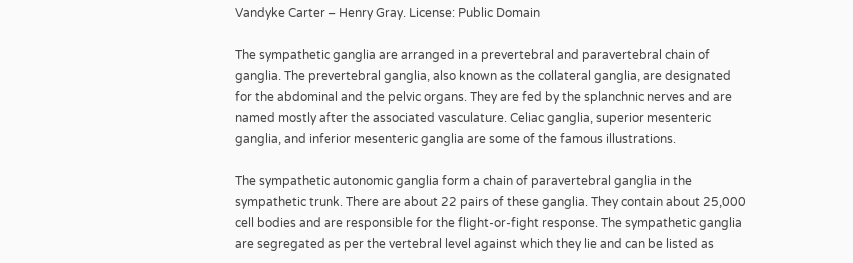Vandyke Carter – Henry Gray. License: Public Domain

The sympathetic ganglia are arranged in a prevertebral and paravertebral chain of ganglia. The prevertebral ganglia, also known as the collateral ganglia, are designated for the abdominal and the pelvic organs. They are fed by the splanchnic nerves and are named mostly after the associated vasculature. Celiac ganglia, superior mesenteric ganglia, and inferior mesenteric ganglia are some of the famous illustrations.

The sympathetic autonomic ganglia form a chain of paravertebral ganglia in the sympathetic trunk. There are about 22 pairs of these ganglia. They contain about 25,000 cell bodies and are responsible for the flight-or-fight response. The sympathetic ganglia are segregated as per the vertebral level against which they lie and can be listed as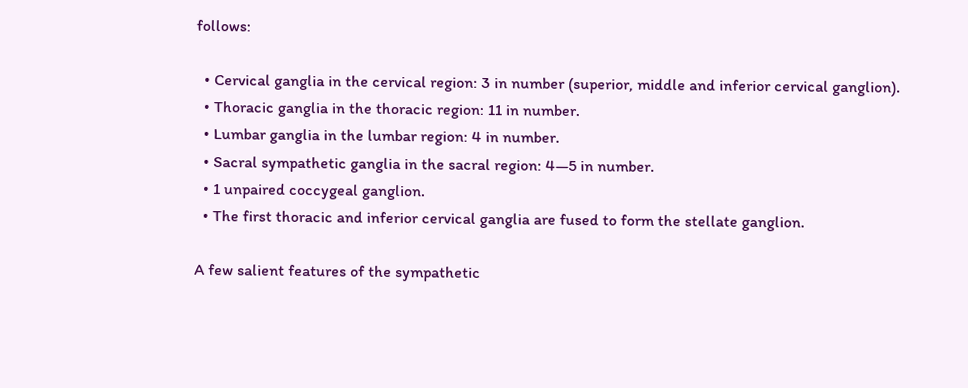follows:

  • Cervical ganglia in the cervical region: 3 in number (superior, middle and inferior cervical ganglion).
  • Thoracic ganglia in the thoracic region: 11 in number.
  • Lumbar ganglia in the lumbar region: 4 in number.
  • Sacral sympathetic ganglia in the sacral region: 4—5 in number.
  • 1 unpaired coccygeal ganglion.
  • The first thoracic and inferior cervical ganglia are fused to form the stellate ganglion.

A few salient features of the sympathetic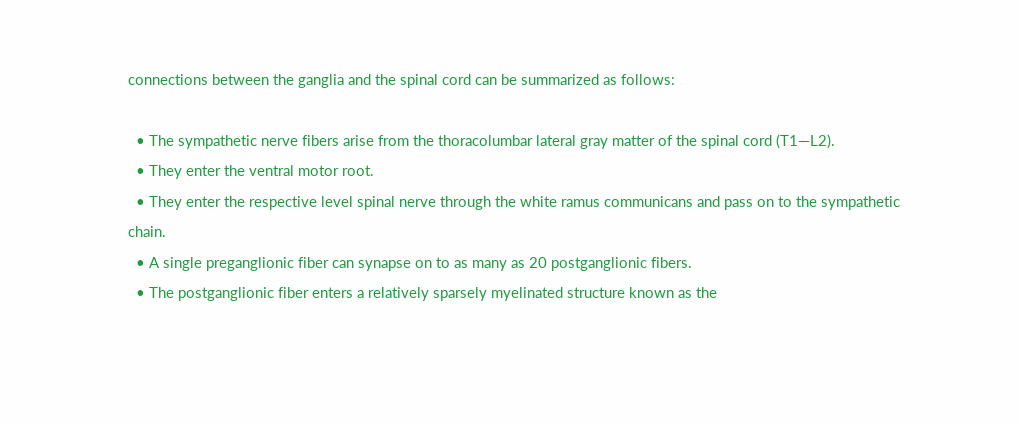connections between the ganglia and the spinal cord can be summarized as follows:

  • The sympathetic nerve fibers arise from the thoracolumbar lateral gray matter of the spinal cord (T1—L2).
  • They enter the ventral motor root.
  • They enter the respective level spinal nerve through the white ramus communicans and pass on to the sympathetic chain.
  • A single preganglionic fiber can synapse on to as many as 20 postganglionic fibers.
  • The postganglionic fiber enters a relatively sparsely myelinated structure known as the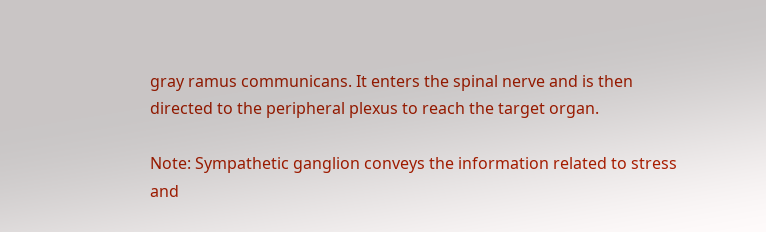gray ramus communicans. It enters the spinal nerve and is then directed to the peripheral plexus to reach the target organ.

Note: Sympathetic ganglion conveys the information related to stress and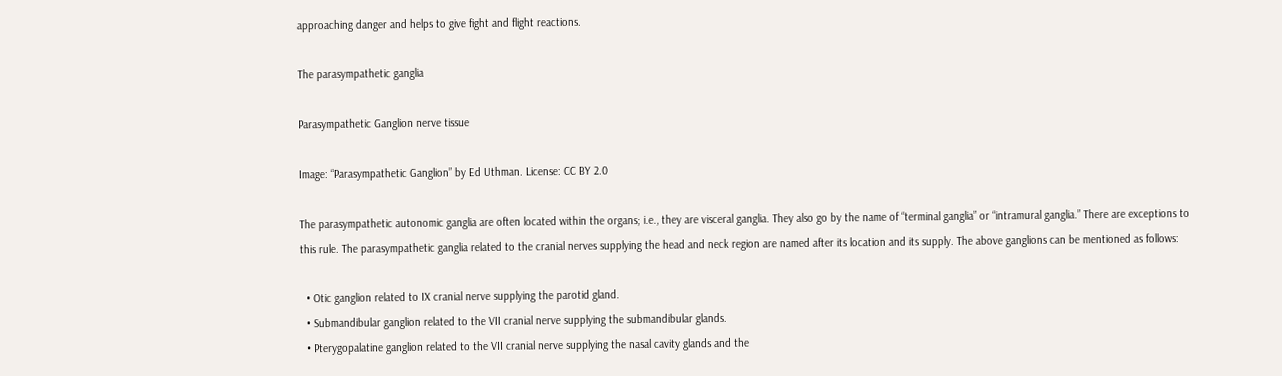approaching danger and helps to give fight and flight reactions.

The parasympathetic ganglia

Parasympathetic Ganglion nerve tissue

Image: “Parasympathetic Ganglion” by Ed Uthman. License: CC BY 2.0

The parasympathetic autonomic ganglia are often located within the organs; i.e., they are visceral ganglia. They also go by the name of “terminal ganglia” or “intramural ganglia.” There are exceptions to this rule. The parasympathetic ganglia related to the cranial nerves supplying the head and neck region are named after its location and its supply. The above ganglions can be mentioned as follows:

  • Otic ganglion related to IX cranial nerve supplying the parotid gland.
  • Submandibular ganglion related to the VII cranial nerve supplying the submandibular glands.
  • Pterygopalatine ganglion related to the VII cranial nerve supplying the nasal cavity glands and the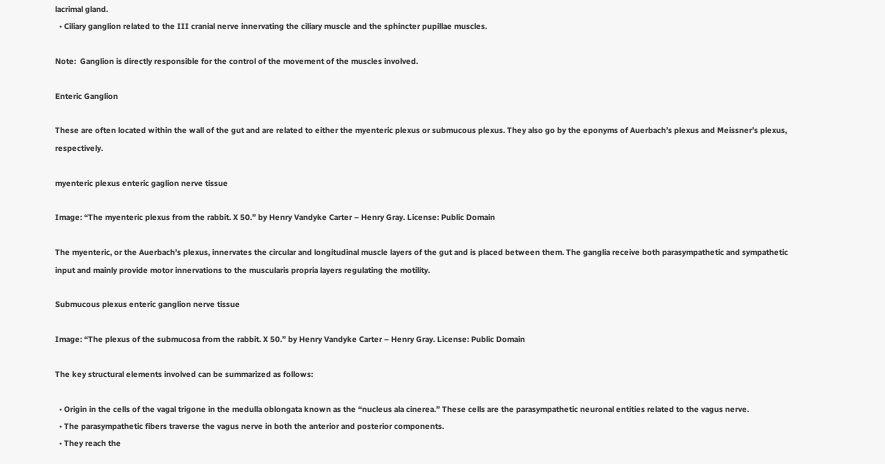lacrimal gland.
  • Ciliary ganglion related to the III cranial nerve innervating the ciliary muscle and the sphincter pupillae muscles.

Note:  Ganglion is directly responsible for the control of the movement of the muscles involved.

Enteric Ganglion

These are often located within the wall of the gut and are related to either the myenteric plexus or submucous plexus. They also go by the eponyms of Auerbach’s plexus and Meissner’s plexus, respectively.

myenteric plexus enteric gaglion nerve tissue

Image: “The myenteric plexus from the rabbit. X 50.” by Henry Vandyke Carter – Henry Gray. License: Public Domain

The myenteric, or the Auerbach’s plexus, innervates the circular and longitudinal muscle layers of the gut and is placed between them. The ganglia receive both parasympathetic and sympathetic input and mainly provide motor innervations to the muscularis propria layers regulating the motility.

Submucous plexus enteric ganglion nerve tissue

Image: “The plexus of the submucosa from the rabbit. X 50.” by Henry Vandyke Carter – Henry Gray. License: Public Domain

The key structural elements involved can be summarized as follows:

  • Origin in the cells of the vagal trigone in the medulla oblongata known as the “nucleus ala cinerea.” These cells are the parasympathetic neuronal entities related to the vagus nerve.
  • The parasympathetic fibers traverse the vagus nerve in both the anterior and posterior components.
  • They reach the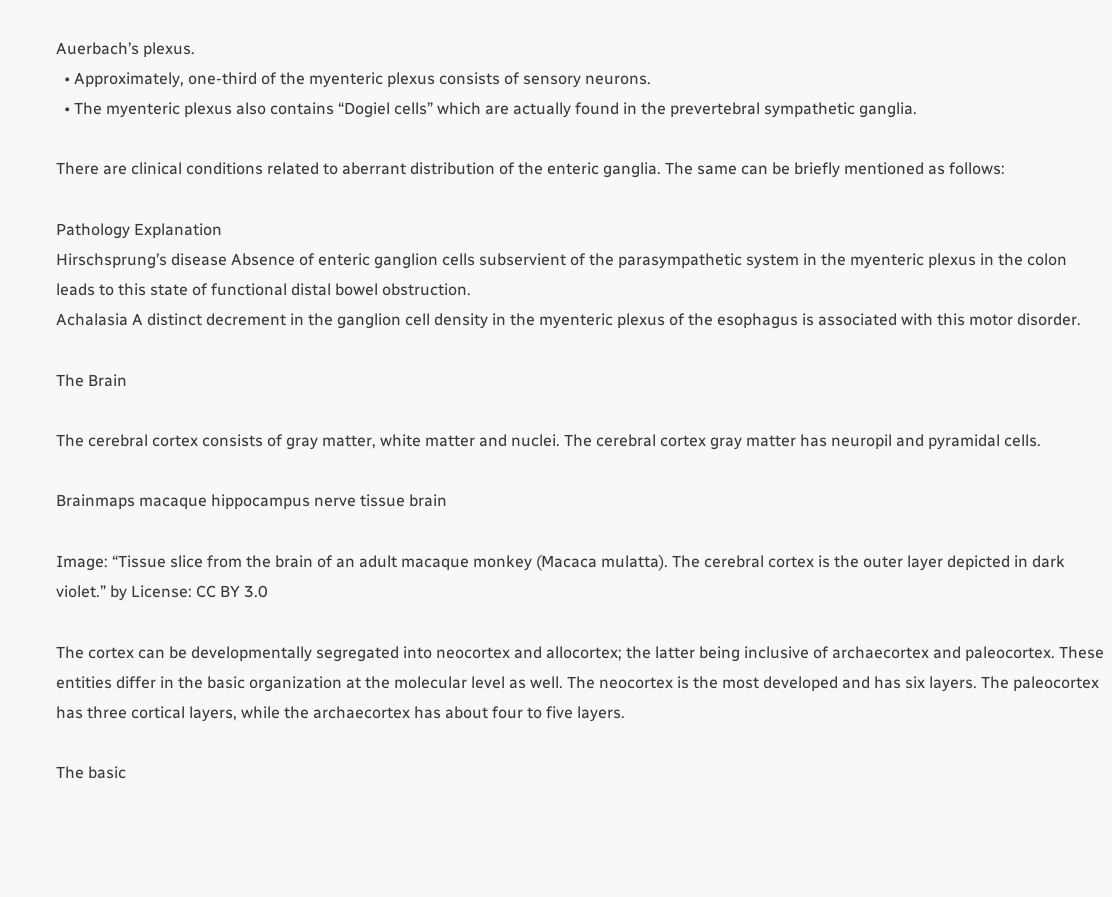Auerbach’s plexus.
  • Approximately, one-third of the myenteric plexus consists of sensory neurons.
  • The myenteric plexus also contains “Dogiel cells” which are actually found in the prevertebral sympathetic ganglia.

There are clinical conditions related to aberrant distribution of the enteric ganglia. The same can be briefly mentioned as follows:

Pathology Explanation
Hirschsprung’s disease Absence of enteric ganglion cells subservient of the parasympathetic system in the myenteric plexus in the colon leads to this state of functional distal bowel obstruction.
Achalasia A distinct decrement in the ganglion cell density in the myenteric plexus of the esophagus is associated with this motor disorder.

The Brain

The cerebral cortex consists of gray matter, white matter and nuclei. The cerebral cortex gray matter has neuropil and pyramidal cells.

Brainmaps macaque hippocampus nerve tissue brain

Image: “Tissue slice from the brain of an adult macaque monkey (Macaca mulatta). The cerebral cortex is the outer layer depicted in dark violet.” by License: CC BY 3.0

The cortex can be developmentally segregated into neocortex and allocortex; the latter being inclusive of archaecortex and paleocortex. These entities differ in the basic organization at the molecular level as well. The neocortex is the most developed and has six layers. The paleocortex has three cortical layers, while the archaecortex has about four to five layers.

The basic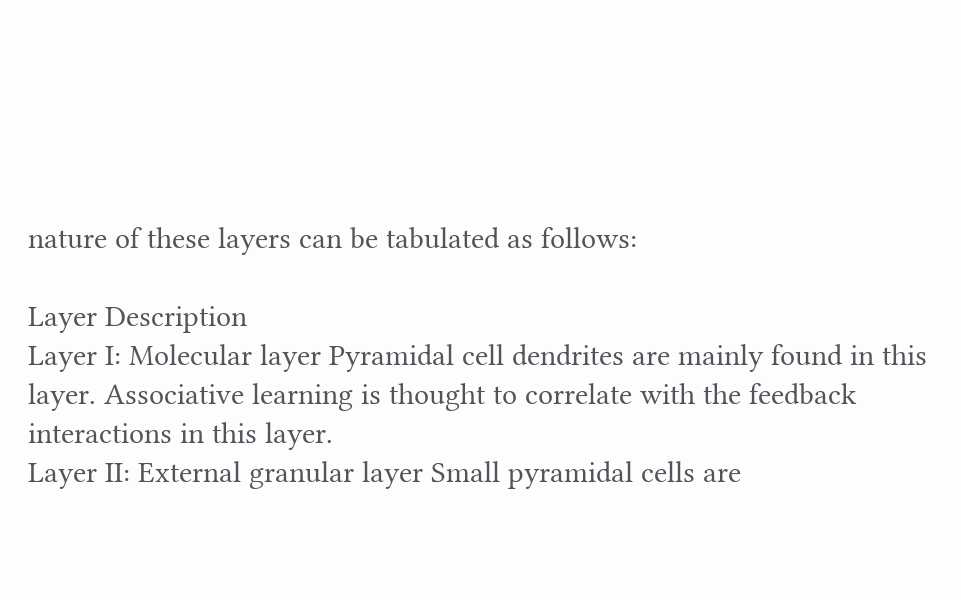nature of these layers can be tabulated as follows:

Layer Description
Layer I: Molecular layer Pyramidal cell dendrites are mainly found in this layer. Associative learning is thought to correlate with the feedback interactions in this layer.
Layer II: External granular layer Small pyramidal cells are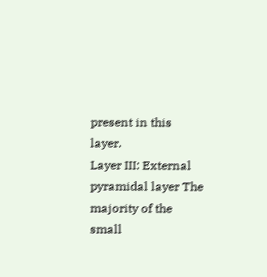present in this layer.
Layer III: External pyramidal layer The majority of the small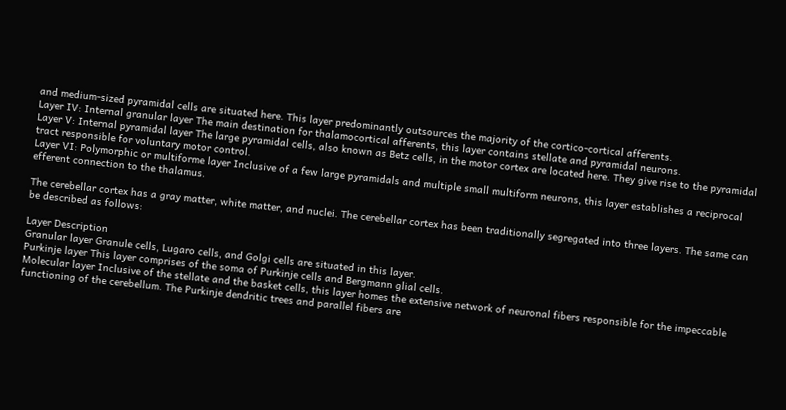and medium-sized pyramidal cells are situated here. This layer predominantly outsources the majority of the cortico-cortical afferents.
Layer IV: Internal granular layer The main destination for thalamocortical afferents, this layer contains stellate and pyramidal neurons.
Layer V: Internal pyramidal layer The large pyramidal cells, also known as Betz cells, in the motor cortex are located here. They give rise to the pyramidal tract responsible for voluntary motor control.
Layer VI: Polymorphic or multiforme layer Inclusive of a few large pyramidals and multiple small multiform neurons, this layer establishes a reciprocal efferent connection to the thalamus.

The cerebellar cortex has a gray matter, white matter, and nuclei. The cerebellar cortex has been traditionally segregated into three layers. The same can be described as follows:

Layer Description
Granular layer Granule cells, Lugaro cells, and Golgi cells are situated in this layer.
Purkinje layer This layer comprises of the soma of Purkinje cells and Bergmann glial cells.
Molecular layer Inclusive of the stellate and the basket cells, this layer homes the extensive network of neuronal fibers responsible for the impeccable functioning of the cerebellum. The Purkinje dendritic trees and parallel fibers are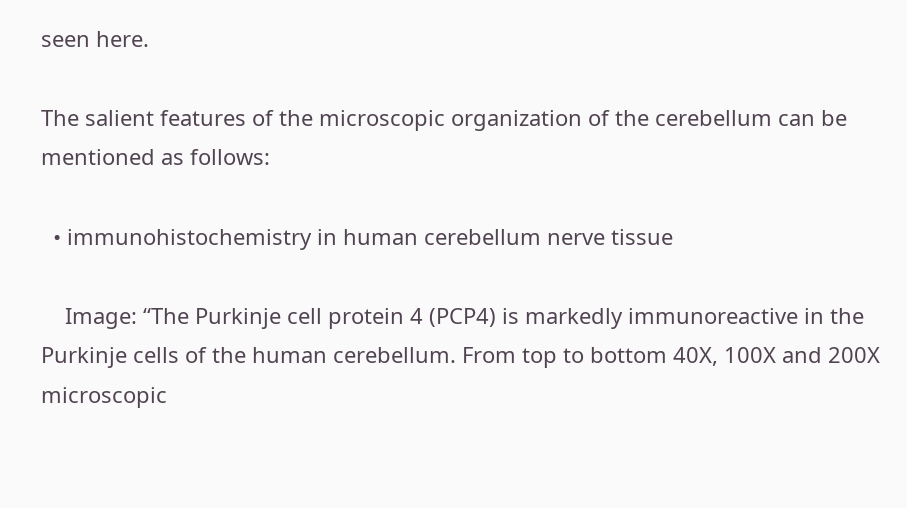seen here.

The salient features of the microscopic organization of the cerebellum can be mentioned as follows:

  • immunohistochemistry in human cerebellum nerve tissue

    Image: “The Purkinje cell protein 4 (PCP4) is markedly immunoreactive in the Purkinje cells of the human cerebellum. From top to bottom 40X, 100X and 200X microscopic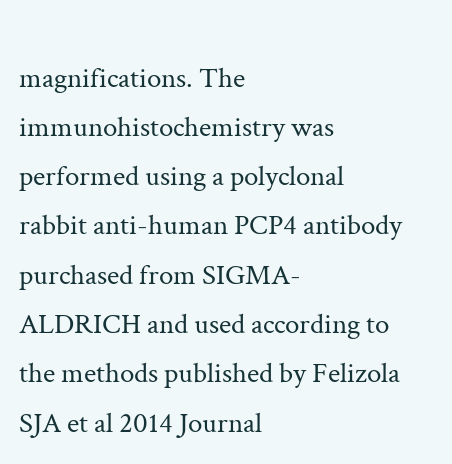magnifications. The immunohistochemistry was performed using a polyclonal rabbit anti-human PCP4 antibody purchased from SIGMA-ALDRICH and used according to the methods published by Felizola SJA et al 2014 Journal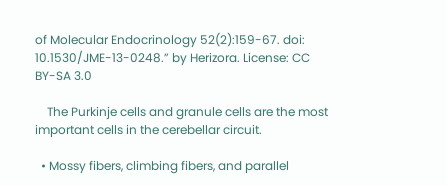of Molecular Endocrinology 52(2):159-67. doi: 10.1530/JME-13-0248.” by Herizora. License: CC BY-SA 3.0

    The Purkinje cells and granule cells are the most important cells in the cerebellar circuit.

  • Mossy fibers, climbing fibers, and parallel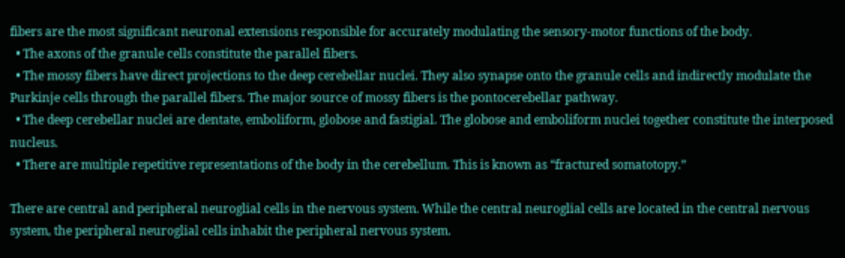fibers are the most significant neuronal extensions responsible for accurately modulating the sensory-motor functions of the body.
  • The axons of the granule cells constitute the parallel fibers.
  • The mossy fibers have direct projections to the deep cerebellar nuclei. They also synapse onto the granule cells and indirectly modulate the Purkinje cells through the parallel fibers. The major source of mossy fibers is the pontocerebellar pathway.
  • The deep cerebellar nuclei are dentate, emboliform, globose and fastigial. The globose and emboliform nuclei together constitute the interposed nucleus.
  • There are multiple repetitive representations of the body in the cerebellum. This is known as “fractured somatotopy.”

There are central and peripheral neuroglial cells in the nervous system. While the central neuroglial cells are located in the central nervous system, the peripheral neuroglial cells inhabit the peripheral nervous system.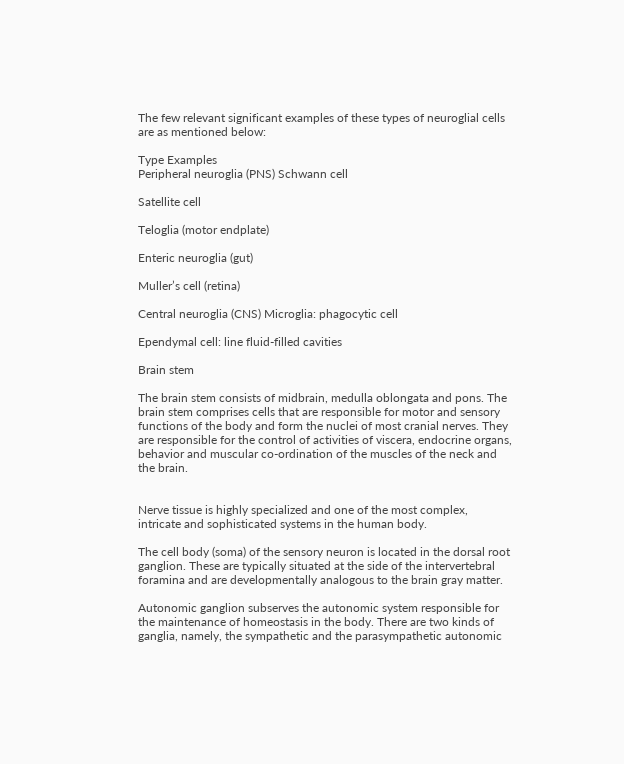The few relevant significant examples of these types of neuroglial cells are as mentioned below:

Type Examples
Peripheral neuroglia (PNS) Schwann cell

Satellite cell

Teloglia (motor endplate)

Enteric neuroglia (gut)

Muller’s cell (retina)

Central neuroglia (CNS) Microglia: phagocytic cell

Ependymal cell: line fluid-filled cavities

Brain stem

The brain stem consists of midbrain, medulla oblongata and pons. The brain stem comprises cells that are responsible for motor and sensory functions of the body and form the nuclei of most cranial nerves. They are responsible for the control of activities of viscera, endocrine organs, behavior and muscular co-ordination of the muscles of the neck and the brain.


Nerve tissue is highly specialized and one of the most complex, intricate and sophisticated systems in the human body.

The cell body (soma) of the sensory neuron is located in the dorsal root ganglion. These are typically situated at the side of the intervertebral foramina and are developmentally analogous to the brain gray matter.

Autonomic ganglion subserves the autonomic system responsible for the maintenance of homeostasis in the body. There are two kinds of ganglia, namely, the sympathetic and the parasympathetic autonomic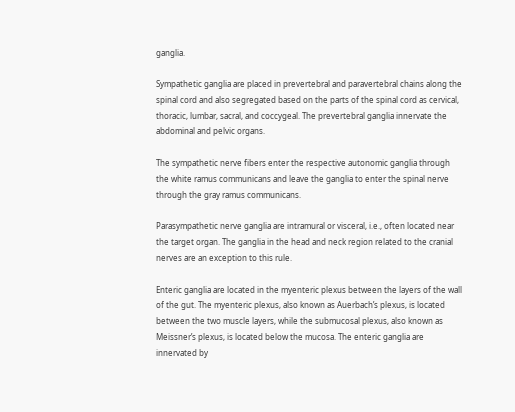ganglia.

Sympathetic ganglia are placed in prevertebral and paravertebral chains along the spinal cord and also segregated based on the parts of the spinal cord as cervical, thoracic, lumbar, sacral, and coccygeal. The prevertebral ganglia innervate the abdominal and pelvic organs.

The sympathetic nerve fibers enter the respective autonomic ganglia through the white ramus communicans and leave the ganglia to enter the spinal nerve through the gray ramus communicans.

Parasympathetic nerve ganglia are intramural or visceral, i.e., often located near the target organ. The ganglia in the head and neck region related to the cranial nerves are an exception to this rule.

Enteric ganglia are located in the myenteric plexus between the layers of the wall of the gut. The myenteric plexus, also known as Auerbach’s plexus, is located between the two muscle layers, while the submucosal plexus, also known as Meissner’s plexus, is located below the mucosa. The enteric ganglia are innervated by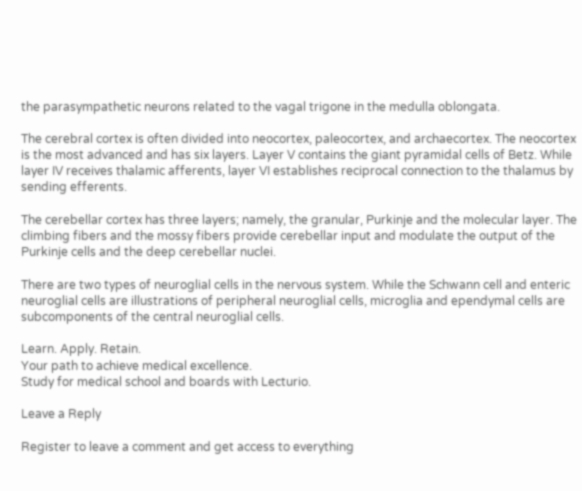the parasympathetic neurons related to the vagal trigone in the medulla oblongata.

The cerebral cortex is often divided into neocortex, paleocortex, and archaecortex. The neocortex is the most advanced and has six layers. Layer V contains the giant pyramidal cells of Betz. While layer IV receives thalamic afferents, layer VI establishes reciprocal connection to the thalamus by sending efferents.

The cerebellar cortex has three layers; namely, the granular, Purkinje and the molecular layer. The climbing fibers and the mossy fibers provide cerebellar input and modulate the output of the Purkinje cells and the deep cerebellar nuclei.

There are two types of neuroglial cells in the nervous system. While the Schwann cell and enteric neuroglial cells are illustrations of peripheral neuroglial cells, microglia and ependymal cells are subcomponents of the central neuroglial cells.

Learn. Apply. Retain.
Your path to achieve medical excellence.
Study for medical school and boards with Lecturio.

Leave a Reply

Register to leave a comment and get access to everything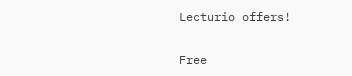Lecturio offers!

Free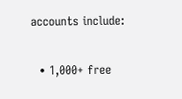accounts include:

  • 1,000+ free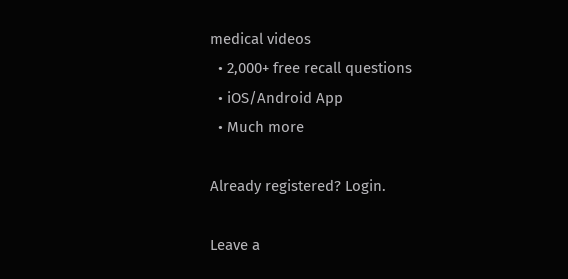medical videos
  • 2,000+ free recall questions
  • iOS/Android App
  • Much more

Already registered? Login.

Leave a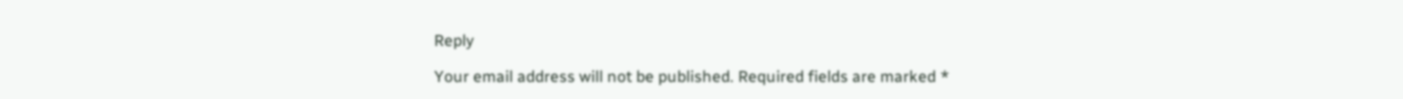Reply

Your email address will not be published. Required fields are marked *